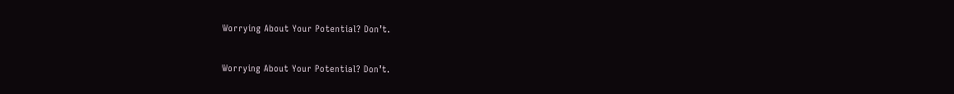Worrying About Your Potential? Don’t.

Worrying About Your Potential? Don’t.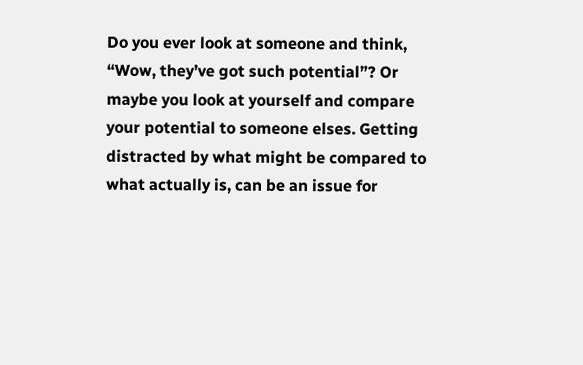Do you ever look at someone and think, “Wow, they’ve got such potential”? Or maybe you look at yourself and compare your potential to someone elses. Getting distracted by what might be compared to what actually is, can be an issue for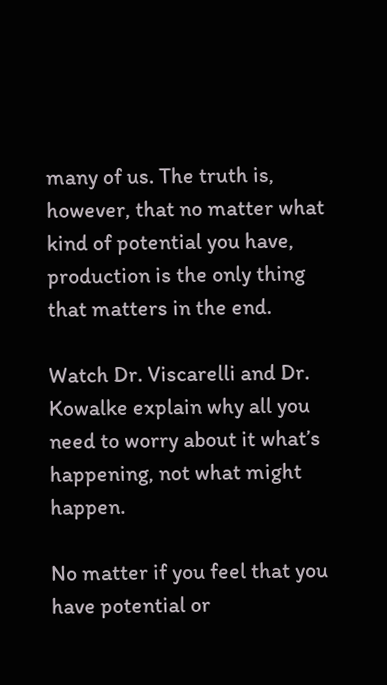many of us. The truth is, however, that no matter what kind of potential you have, production is the only thing that matters in the end.

Watch Dr. Viscarelli and Dr. Kowalke explain why all you need to worry about it what’s happening, not what might happen.

No matter if you feel that you have potential or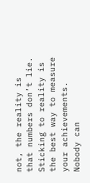not, the reality is that numbers don’t lie. Sticking to reality is the best way to measure your achievements. Nobody can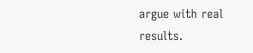argue with real results.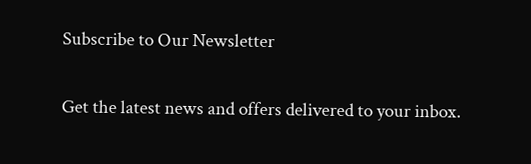Subscribe to Our Newsletter

Get the latest news and offers delivered to your inbox.